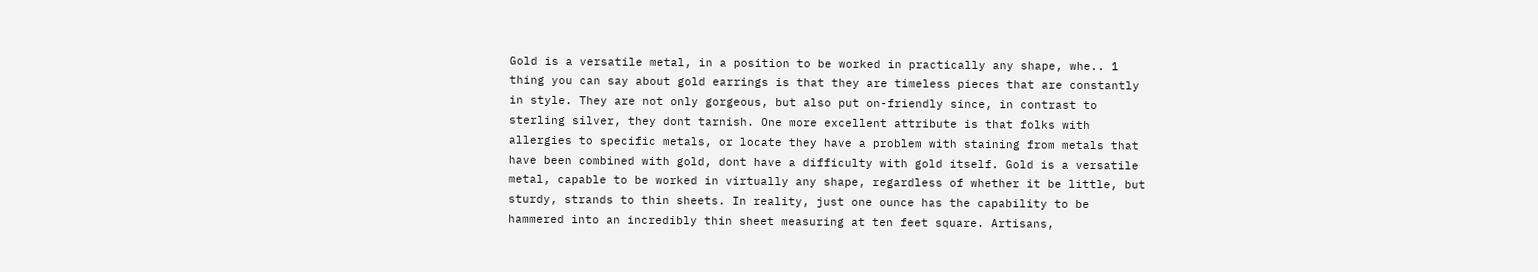Gold is a versatile metal, in a position to be worked in practically any shape, whe.. 1 thing you can say about gold earrings is that they are timeless pieces that are constantly in style. They are not only gorgeous, but also put on-friendly since, in contrast to sterling silver, they dont tarnish. One more excellent attribute is that folks with allergies to specific metals, or locate they have a problem with staining from metals that have been combined with gold, dont have a difficulty with gold itself. Gold is a versatile metal, capable to be worked in virtually any shape, regardless of whether it be little, but sturdy, strands to thin sheets. In reality, just one ounce has the capability to be hammered into an incredibly thin sheet measuring at ten feet square. Artisans,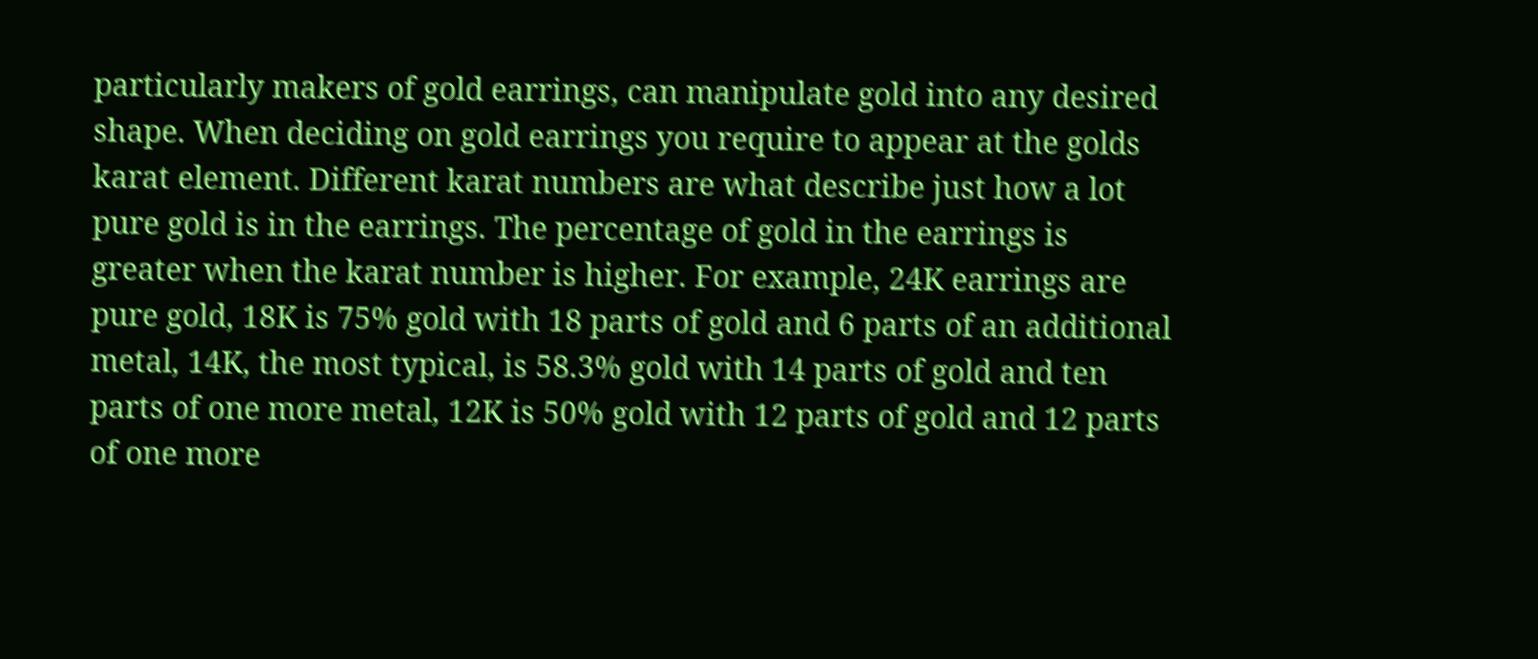particularly makers of gold earrings, can manipulate gold into any desired shape. When deciding on gold earrings you require to appear at the golds karat element. Different karat numbers are what describe just how a lot pure gold is in the earrings. The percentage of gold in the earrings is greater when the karat number is higher. For example, 24K earrings are pure gold, 18K is 75% gold with 18 parts of gold and 6 parts of an additional metal, 14K, the most typical, is 58.3% gold with 14 parts of gold and ten parts of one more metal, 12K is 50% gold with 12 parts of gold and 12 parts of one more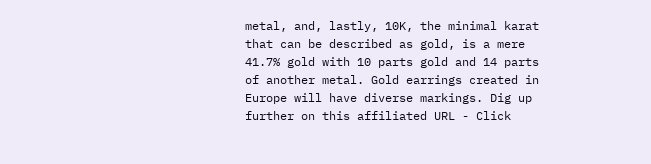metal, and, lastly, 10K, the minimal karat that can be described as gold, is a mere 41.7% gold with 10 parts gold and 14 parts of another metal. Gold earrings created in Europe will have diverse markings. Dig up further on this affiliated URL - Click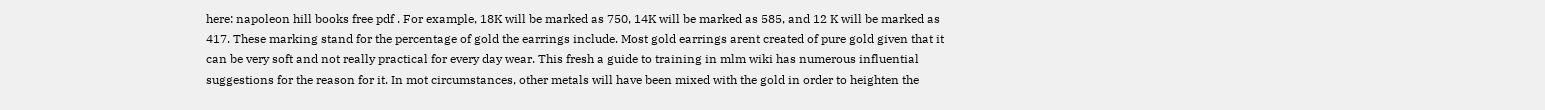here: napoleon hill books free pdf . For example, 18K will be marked as 750, 14K will be marked as 585, and 12 K will be marked as 417. These marking stand for the percentage of gold the earrings include. Most gold earrings arent created of pure gold given that it can be very soft and not really practical for every day wear. This fresh a guide to training in mlm wiki has numerous influential suggestions for the reason for it. In mot circumstances, other metals will have been mixed with the gold in order to heighten the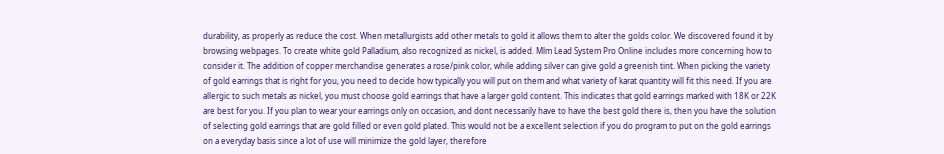durability, as properly as reduce the cost. When metallurgists add other metals to gold it allows them to alter the golds color. We discovered found it by browsing webpages. To create white gold Palladium, also recognized as nickel, is added. Mlm Lead System Pro Online includes more concerning how to consider it. The addition of copper merchandise generates a rose/pink color, while adding silver can give gold a greenish tint. When picking the variety of gold earrings that is right for you, you need to decide how typically you will put on them and what variety of karat quantity will fit this need. If you are allergic to such metals as nickel, you must choose gold earrings that have a larger gold content. This indicates that gold earrings marked with 18K or 22K are best for you. If you plan to wear your earrings only on occasion, and dont necessarily have to have the best gold there is, then you have the solution of selecting gold earrings that are gold filled or even gold plated. This would not be a excellent selection if you do program to put on the gold earrings on a everyday basis since a lot of use will minimize the gold layer, therefore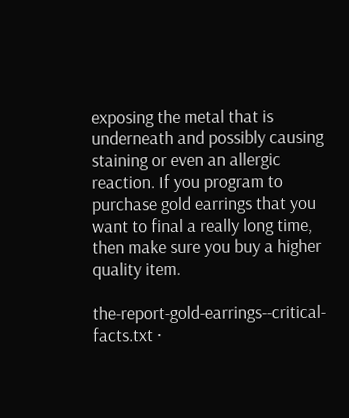exposing the metal that is underneath and possibly causing staining or even an allergic reaction. If you program to purchase gold earrings that you want to final a really long time, then make sure you buy a higher quality item.

the-report-gold-earrings--critical-facts.txt ·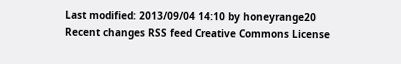Last modified: 2013/09/04 14:10 by honeyrange20
Recent changes RSS feed Creative Commons License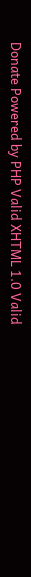Donate Powered by PHP Valid XHTML 1.0 Valid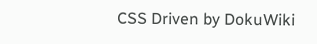CSS Driven by DokuWiki